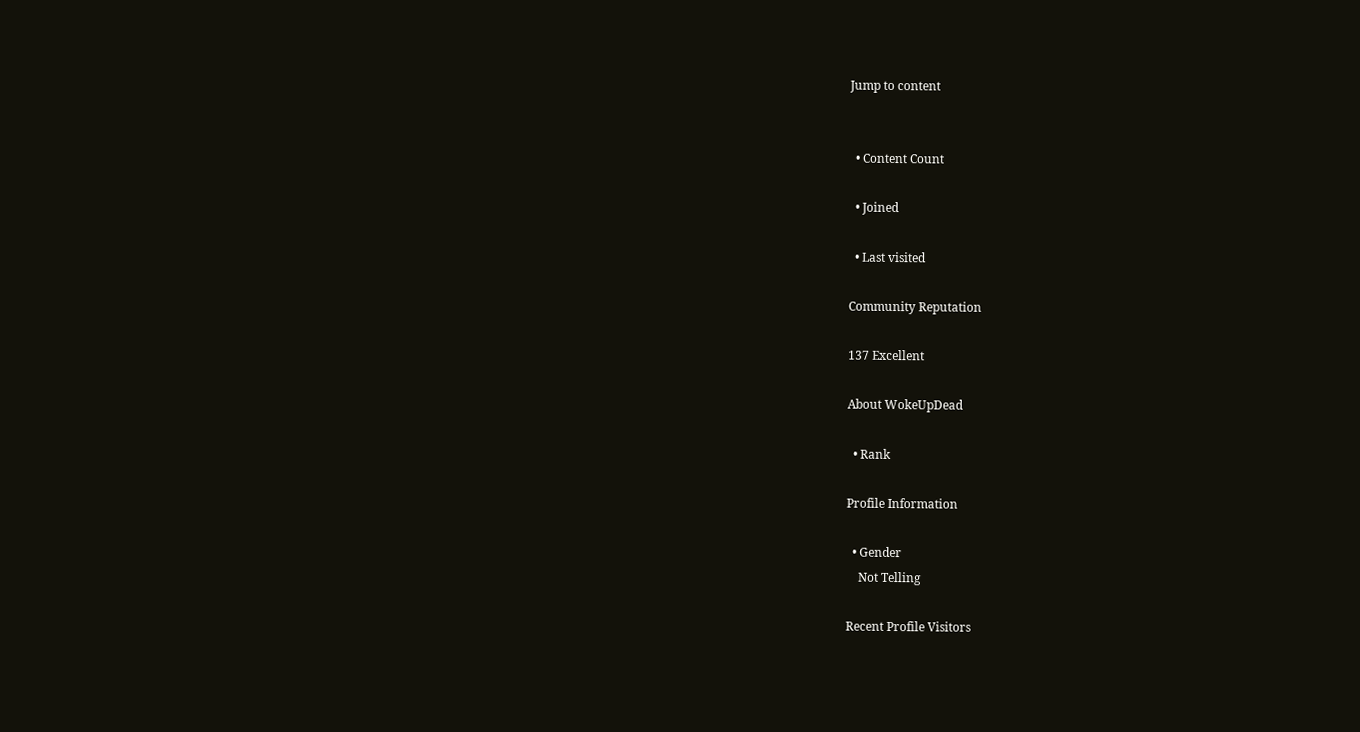Jump to content


  • Content Count

  • Joined

  • Last visited

Community Reputation

137 Excellent

About WokeUpDead

  • Rank

Profile Information

  • Gender
    Not Telling

Recent Profile Visitors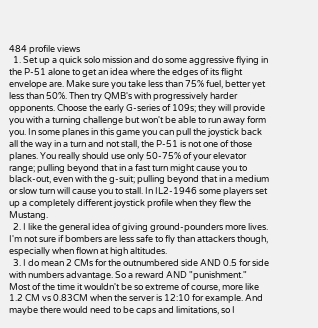484 profile views
  1. Set up a quick solo mission and do some aggressive flying in the P-51 alone to get an idea where the edges of its flight envelope are. Make sure you take less than 75% fuel, better yet less than 50%. Then try QMB's with progressively harder opponents. Choose the early G-series of 109s; they will provide you with a turning challenge but won't be able to run away form you. In some planes in this game you can pull the joystick back all the way in a turn and not stall, the P-51 is not one of those planes. You really should use only 50-75% of your elevator range; pulling beyond that in a fast turn might cause you to black-out, even with the g-suit; pulling beyond that in a medium or slow turn will cause you to stall. In IL2-1946 some players set up a completely different joystick profile when they flew the Mustang.
  2. I like the general idea of giving ground-pounders more lives. I'm not sure if bombers are less safe to fly than attackers though, especially when flown at high altitudes.
  3. I do mean 2 CMs for the outnumbered side AND 0.5 for side with numbers advantage. So a reward AND "punishment." Most of the time it wouldn't be so extreme of course, more like 1.2 CM vs 0.83CM when the server is 12:10 for example. And maybe there would need to be caps and limitations, so I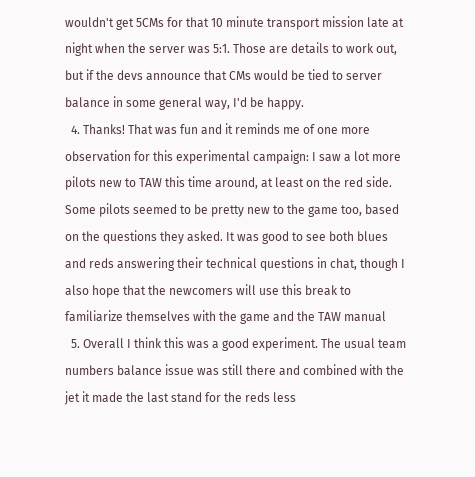wouldn't get 5CMs for that 10 minute transport mission late at night when the server was 5:1. Those are details to work out, but if the devs announce that CMs would be tied to server balance in some general way, I'd be happy.
  4. Thanks! That was fun and it reminds me of one more observation for this experimental campaign: I saw a lot more pilots new to TAW this time around, at least on the red side. Some pilots seemed to be pretty new to the game too, based on the questions they asked. It was good to see both blues and reds answering their technical questions in chat, though I also hope that the newcomers will use this break to familiarize themselves with the game and the TAW manual
  5. Overall I think this was a good experiment. The usual team numbers balance issue was still there and combined with the jet it made the last stand for the reds less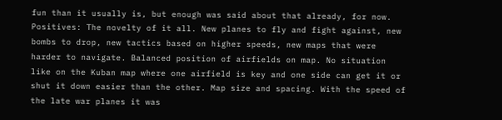fun than it usually is, but enough was said about that already, for now. Positives: The novelty of it all. New planes to fly and fight against, new bombs to drop, new tactics based on higher speeds, new maps that were harder to navigate. Balanced position of airfields on map. No situation like on the Kuban map where one airfield is key and one side can get it or shut it down easier than the other. Map size and spacing. With the speed of the late war planes it was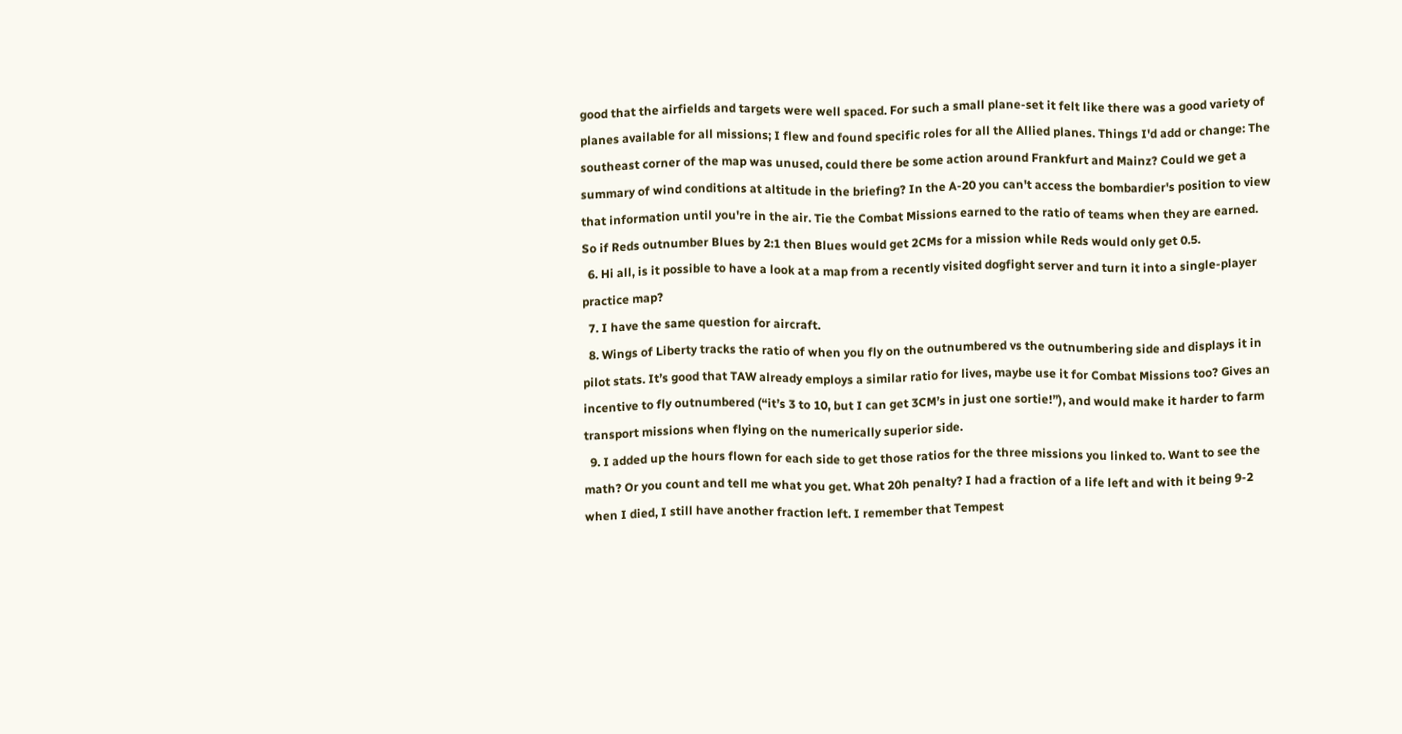good that the airfields and targets were well spaced. For such a small plane-set it felt like there was a good variety of planes available for all missions; I flew and found specific roles for all the Allied planes. Things I'd add or change: The southeast corner of the map was unused, could there be some action around Frankfurt and Mainz? Could we get a summary of wind conditions at altitude in the briefing? In the A-20 you can't access the bombardier's position to view that information until you're in the air. Tie the Combat Missions earned to the ratio of teams when they are earned. So if Reds outnumber Blues by 2:1 then Blues would get 2CMs for a mission while Reds would only get 0.5.
  6. Hi all, is it possible to have a look at a map from a recently visited dogfight server and turn it into a single-player practice map?
  7. I have the same question for aircraft.
  8. Wings of Liberty tracks the ratio of when you fly on the outnumbered vs the outnumbering side and displays it in pilot stats. It’s good that TAW already employs a similar ratio for lives, maybe use it for Combat Missions too? Gives an incentive to fly outnumbered (“it’s 3 to 10, but I can get 3CM’s in just one sortie!”), and would make it harder to farm transport missions when flying on the numerically superior side.
  9. I added up the hours flown for each side to get those ratios for the three missions you linked to. Want to see the math? Or you count and tell me what you get. What 20h penalty? I had a fraction of a life left and with it being 9-2 when I died, I still have another fraction left. I remember that Tempest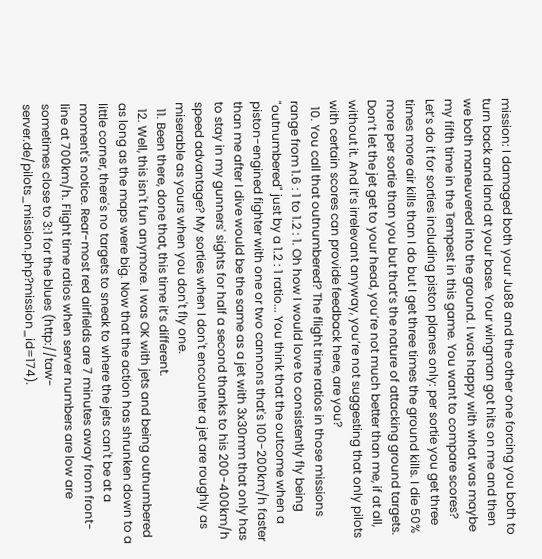mission: I damaged both your Ju88 and the other one forcing you both to turn back and land at your base. Your wingman got hits on me and then we both maneuvered into the ground. I was happy with what was maybe my fifth time in the Tempest in this game. You want to compare scores? Let’s do it for sorties including piston planes only: per sortie you get three times more air kills than I do but I get three times the ground kills. I die 50% more per sortie than you but that’s the nature of attacking ground targets. Don’t let the jet get to your head, you’re not much better than me, if at all, without it. And it’s irrelevant anyway, you’re not suggesting that only pilots with certain scores can provide feedback here, are you?
  10. You call that outnumbered? The flight time ratios in those missions range from 1.6 : 1 to 1.2 : 1. Oh how I would love to consistently fly being "outnumbered" just by a 1.2 : 1 ratio... You think that the outcome when a piston-engined fighter with one or two cannons that's 100-200km/h faster than me after I dive would be the same as a jet with 3x30mm that only has to stay in my gunners' sights for half a second thanks to his 200-400km/h speed advantage? My sorties when I don't encounter a jet are roughly as miserable as yours when you don't fly one.
  11. Been there, done that, this time it’s different.
  12. Well, this isn't fun anymore. I was OK with jets and being outnumbered as long as the maps were big. Now that the action has shrunken down to a little corner, there's no targets to sneak to where the jets can't be at a moment's notice. Rear-most red airfields are 7 minutes away from front-line at 700km/h. Flight time ratios when server numbers are low are sometimes close to 3:1 for the blues (http://taw-server.de/pilots_mission.php?mission_id=174).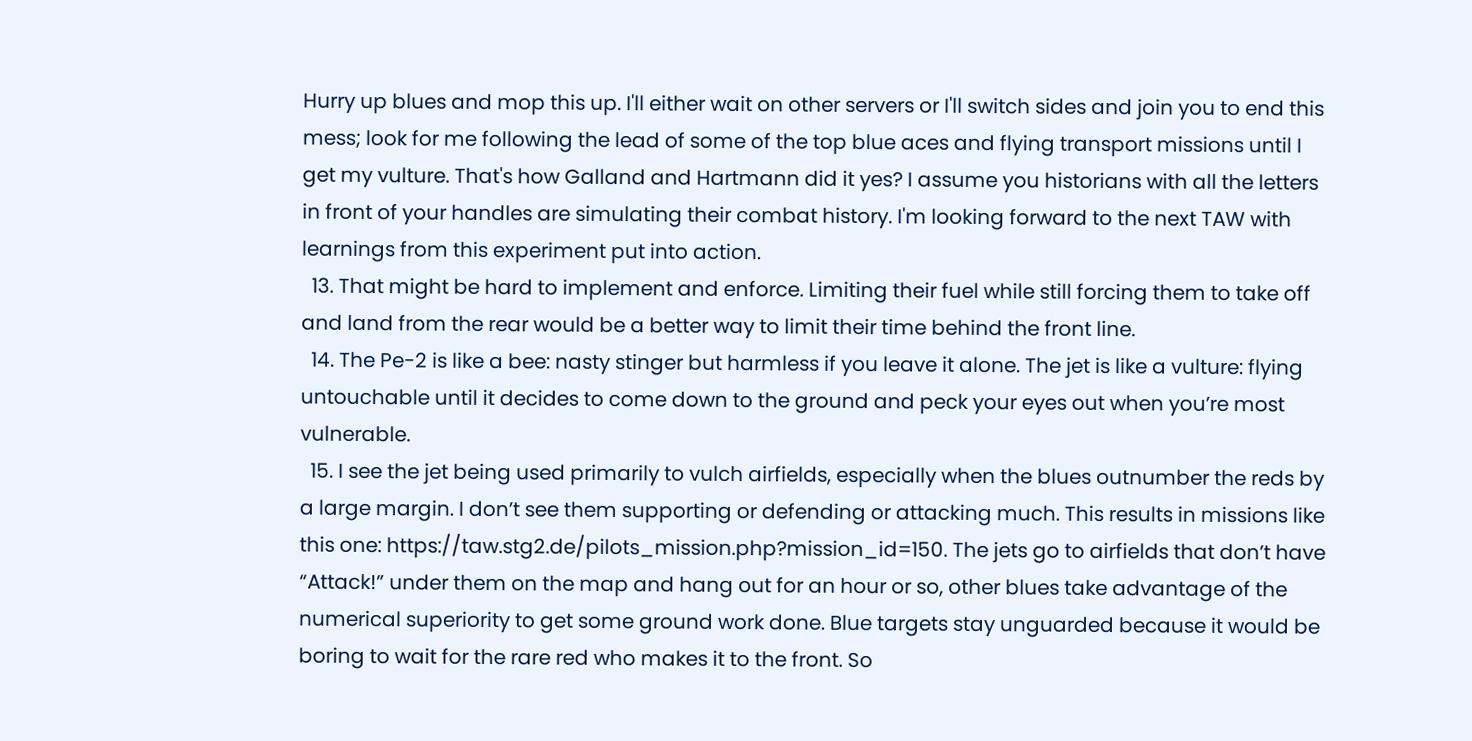Hurry up blues and mop this up. I'll either wait on other servers or I'll switch sides and join you to end this mess; look for me following the lead of some of the top blue aces and flying transport missions until I get my vulture. That's how Galland and Hartmann did it yes? I assume you historians with all the letters in front of your handles are simulating their combat history. I'm looking forward to the next TAW with learnings from this experiment put into action.
  13. That might be hard to implement and enforce. Limiting their fuel while still forcing them to take off and land from the rear would be a better way to limit their time behind the front line.
  14. The Pe-2 is like a bee: nasty stinger but harmless if you leave it alone. The jet is like a vulture: flying untouchable until it decides to come down to the ground and peck your eyes out when you’re most vulnerable.
  15. I see the jet being used primarily to vulch airfields, especially when the blues outnumber the reds by a large margin. I don’t see them supporting or defending or attacking much. This results in missions like this one: https://taw.stg2.de/pilots_mission.php?mission_id=150. The jets go to airfields that don’t have “Attack!” under them on the map and hang out for an hour or so, other blues take advantage of the numerical superiority to get some ground work done. Blue targets stay unguarded because it would be boring to wait for the rare red who makes it to the front. So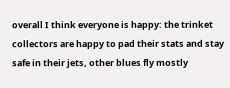overall I think everyone is happy: the trinket collectors are happy to pad their stats and stay safe in their jets, other blues fly mostly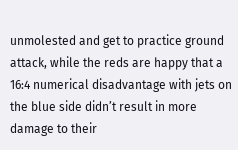unmolested and get to practice ground attack, while the reds are happy that a 16:4 numerical disadvantage with jets on the blue side didn’t result in more damage to their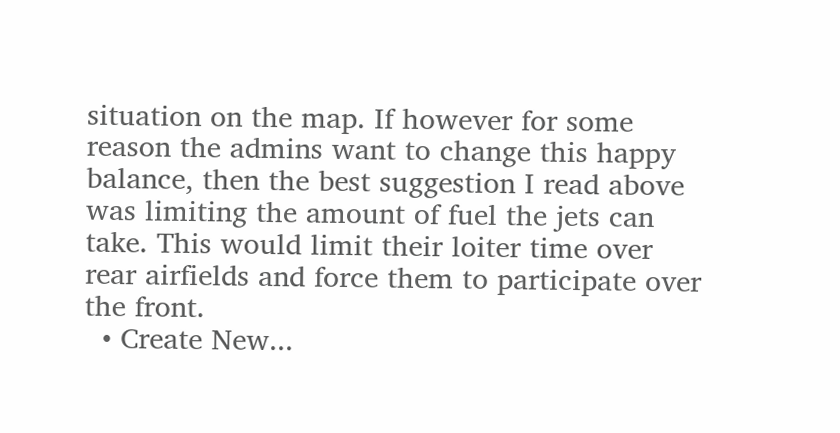situation on the map. If however for some reason the admins want to change this happy balance, then the best suggestion I read above was limiting the amount of fuel the jets can take. This would limit their loiter time over rear airfields and force them to participate over the front.
  • Create New...